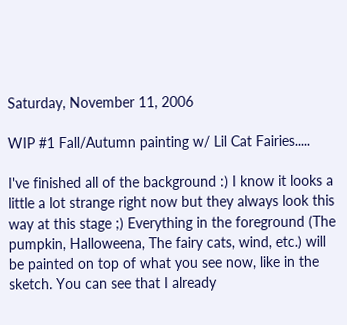Saturday, November 11, 2006

WIP #1 Fall/Autumn painting w/ Lil Cat Fairies.....

I've finished all of the background :) I know it looks a little a lot strange right now but they always look this way at this stage ;) Everything in the foreground (The pumpkin, Halloweena, The fairy cats, wind, etc.) will be painted on top of what you see now, like in the sketch. You can see that I already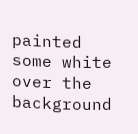painted some white over the background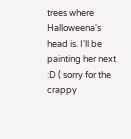trees where Halloweena's head is. I'll be painting her next :D ( sorry for the crappy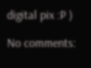digital pix :P )

No comments: